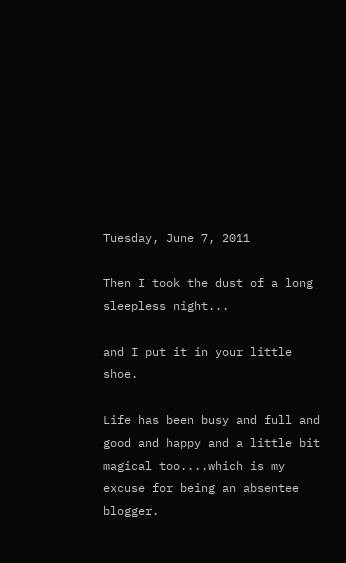Tuesday, June 7, 2011

Then I took the dust of a long sleepless night...

and I put it in your little shoe.

Life has been busy and full and good and happy and a little bit magical too....which is my excuse for being an absentee blogger.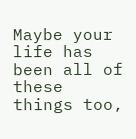Maybe your life has been all of these things too,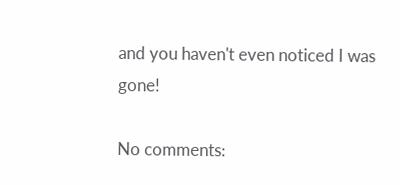and you haven't even noticed I was gone!

No comments: